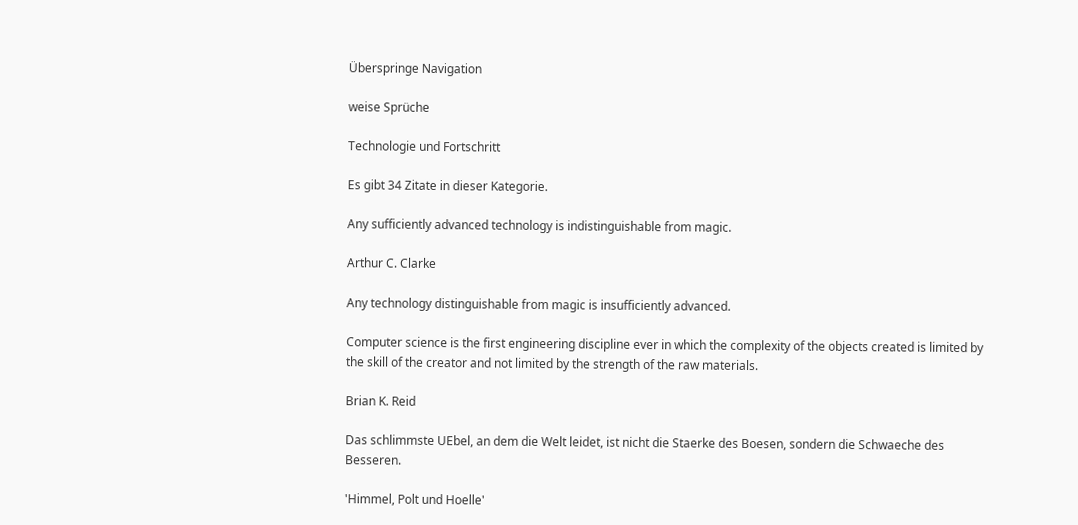Überspringe Navigation

weise Sprüche

Technologie und Fortschritt

Es gibt 34 Zitate in dieser Kategorie.

Any sufficiently advanced technology is indistinguishable from magic.

Arthur C. Clarke

Any technology distinguishable from magic is insufficiently advanced.

Computer science is the first engineering discipline ever in which the complexity of the objects created is limited by the skill of the creator and not limited by the strength of the raw materials.

Brian K. Reid

Das schlimmste UEbel, an dem die Welt leidet, ist nicht die Staerke des Boesen, sondern die Schwaeche des Besseren.

'Himmel, Polt und Hoelle'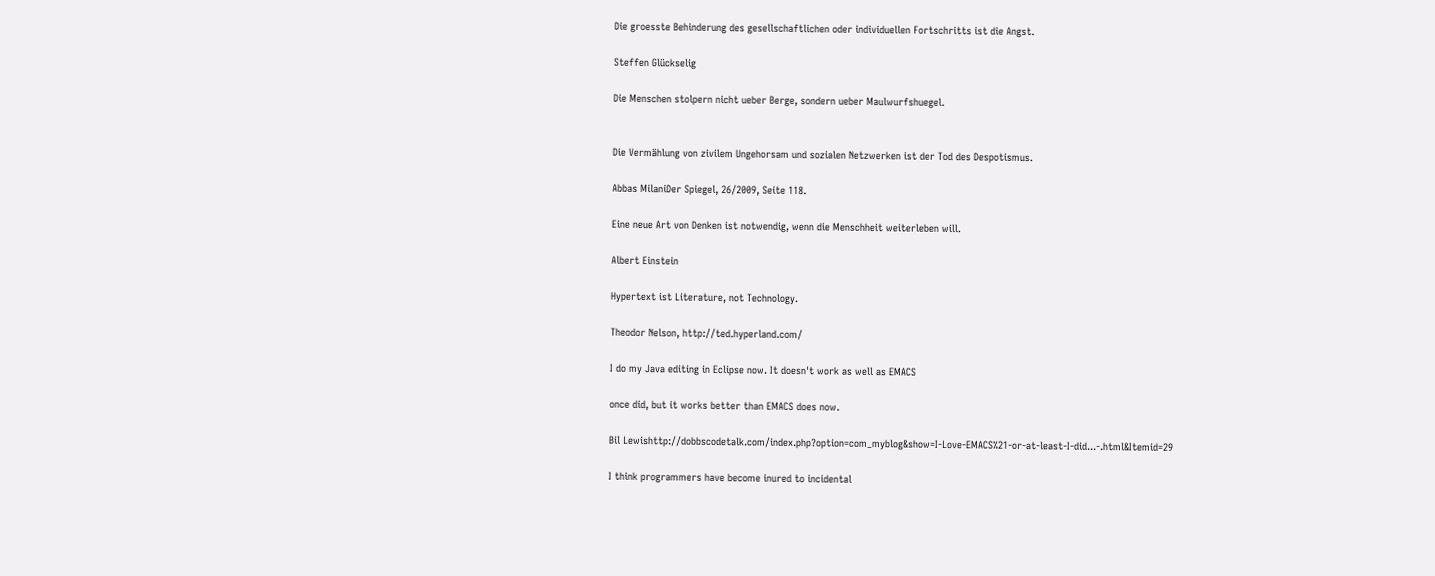Die groesste Behinderung des gesellschaftlichen oder individuellen Fortschritts ist die Angst.

Steffen Glückselig

Die Menschen stolpern nicht ueber Berge, sondern ueber Maulwurfshuegel.


Die Vermählung von zivilem Ungehorsam und sozialen Netzwerken ist der Tod des Despotismus.

Abbas MilaniDer Spiegel, 26/2009, Seite 118.

Eine neue Art von Denken ist notwendig, wenn die Menschheit weiterleben will.

Albert Einstein

Hypertext ist Literature, not Technology.

Theodor Nelson, http://ted.hyperland.com/

I do my Java editing in Eclipse now. It doesn't work as well as EMACS

once did, but it works better than EMACS does now.

Bil Lewishttp://dobbscodetalk.com/index.php?option=com_myblog&show=I-Love-EMACS%21-or-at-least-I-did...-.html&Itemid=29

I think programmers have become inured to incidental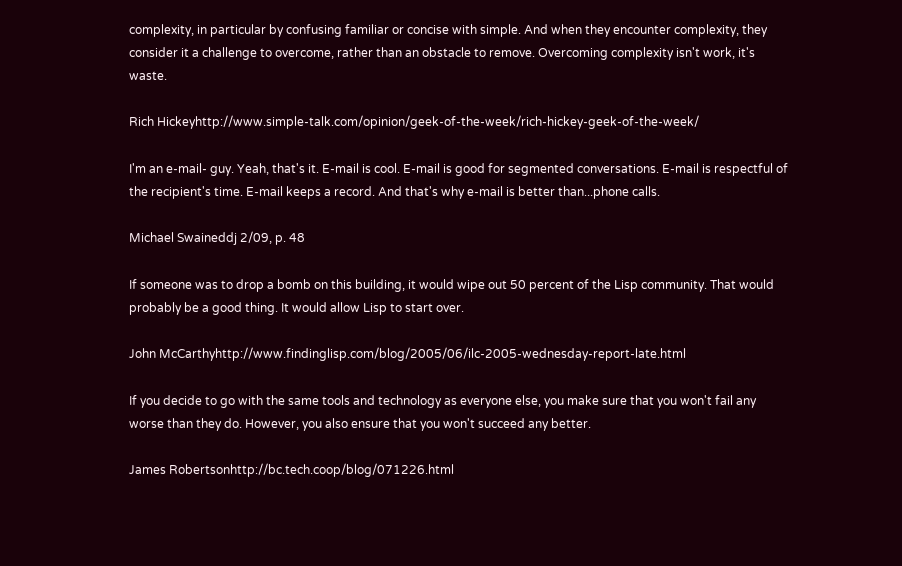complexity, in particular by confusing familiar or concise with simple. And when they encounter complexity, they consider it a challenge to overcome, rather than an obstacle to remove. Overcoming complexity isn't work, it's waste.

Rich Hickeyhttp://www.simple-talk.com/opinion/geek-of-the-week/rich-hickey-geek-of-the-week/

I'm an e-mail- guy. Yeah, that's it. E-mail is cool. E-mail is good for segmented conversations. E-mail is respectful of the recipient's time. E-mail keeps a record. And that's why e-mail is better than...phone calls.

Michael Swaineddj 2/09, p. 48

If someone was to drop a bomb on this building, it would wipe out 50 percent of the Lisp community. That would probably be a good thing. It would allow Lisp to start over.

John McCarthyhttp://www.findinglisp.com/blog/2005/06/ilc-2005-wednesday-report-late.html

If you decide to go with the same tools and technology as everyone else, you make sure that you won't fail any worse than they do. However, you also ensure that you won't succeed any better.

James Robertsonhttp://bc.tech.coop/blog/071226.html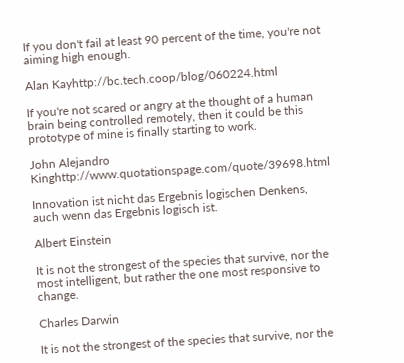If you don't fail at least 90 percent of the time, you're not aiming high enough.

Alan Kayhttp://bc.tech.coop/blog/060224.html

If you're not scared or angry at the thought of a human brain being controlled remotely, then it could be this prototype of mine is finally starting to work.

John Alejandro Kinghttp://www.quotationspage.com/quote/39698.html

Innovation ist nicht das Ergebnis logischen Denkens, auch wenn das Ergebnis logisch ist.

Albert Einstein

It is not the strongest of the species that survive, nor the most intelligent, but rather the one most responsive to change.

Charles Darwin

It is not the strongest of the species that survive, nor the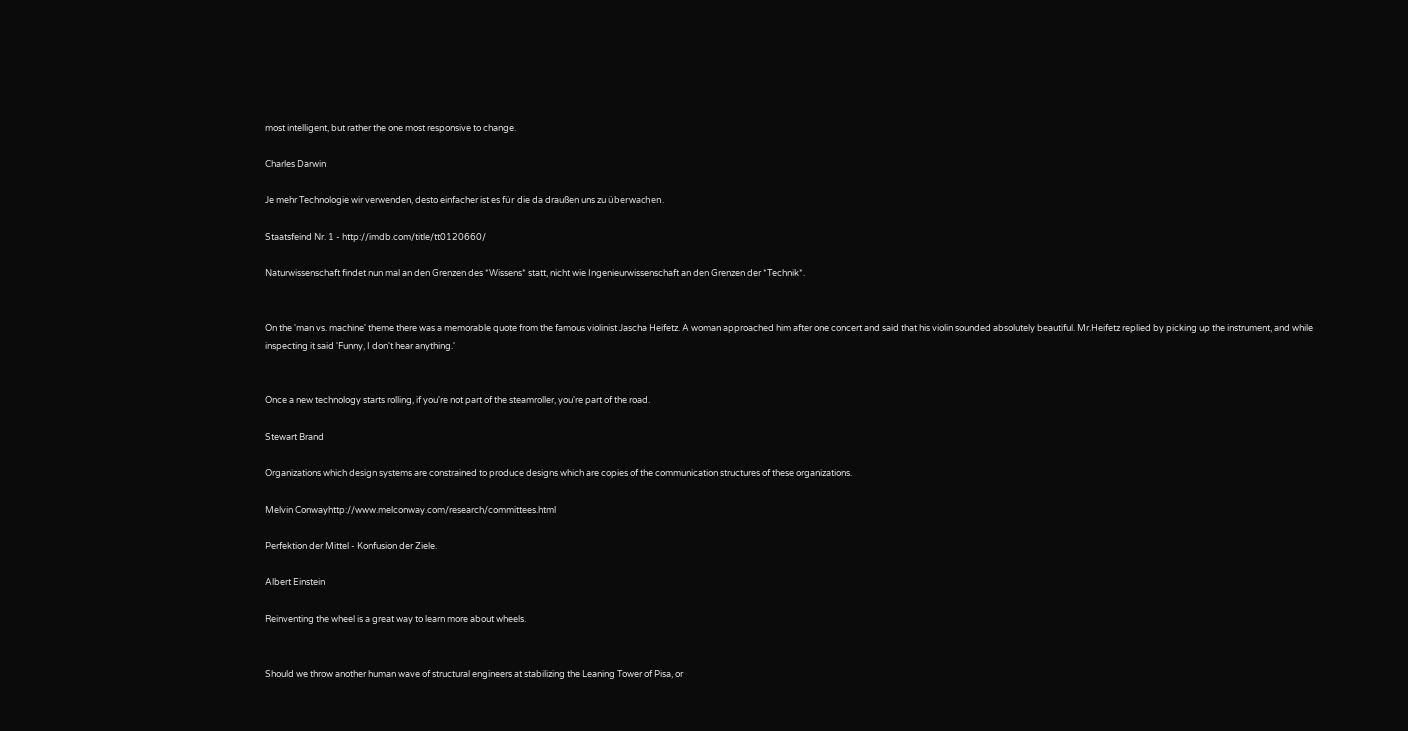most intelligent, but rather the one most responsive to change.

Charles Darwin

Je mehr Technologie wir verwenden, desto einfacher ist es für die da draußen uns zu überwachen.

Staatsfeind Nr. 1 - http://imdb.com/title/tt0120660/

Naturwissenschaft findet nun mal an den Grenzen des *Wissens* statt, nicht wie Ingenieurwissenschaft an den Grenzen der *Technik*.


On the 'man vs. machine' theme there was a memorable quote from the famous violinist Jascha Heifetz. A woman approached him after one concert and said that his violin sounded absolutely beautiful. Mr.Heifetz replied by picking up the instrument, and while inspecting it said 'Funny, I don't hear anything.'


Once a new technology starts rolling, if you're not part of the steamroller, you're part of the road.

Stewart Brand

Organizations which design systems are constrained to produce designs which are copies of the communication structures of these organizations.

Melvin Conwayhttp://www.melconway.com/research/committees.html

Perfektion der Mittel - Konfusion der Ziele.

Albert Einstein

Reinventing the wheel is a great way to learn more about wheels.


Should we throw another human wave of structural engineers at stabilizing the Leaning Tower of Pisa, or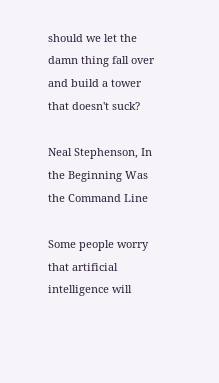should we let the damn thing fall over and build a tower that doesn't suck?

Neal Stephenson, In the Beginning Was the Command Line

Some people worry that artificial intelligence will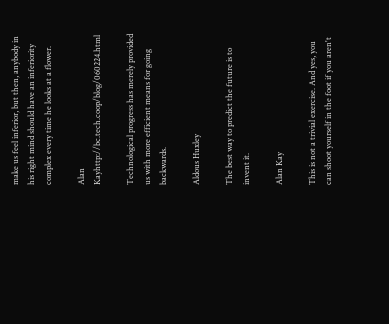make us feel inferior, but then, anybody in his right mind should have an inferiority complex every time he looks at a flower.

Alan Kayhttp://bc.tech.coop/blog/060224.html

Technological progress has merely provided us with more efficient means for going backwards.

Aldous Huxley

The best way to predict the future is to invent it.

Alan Kay

This is not a trivial exercise. And yes, you can shoot yourself in the foot if you aren't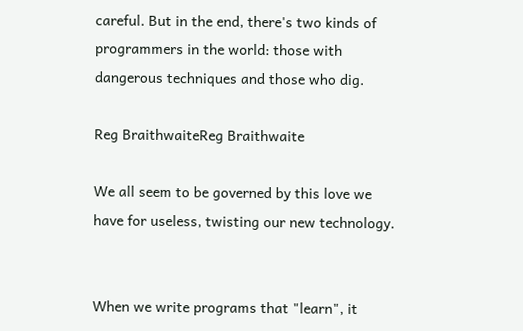careful. But in the end, there's two kinds of programmers in the world: those with dangerous techniques and those who dig.

Reg BraithwaiteReg Braithwaite

We all seem to be governed by this love we have for useless, twisting our new technology.


When we write programs that "learn", it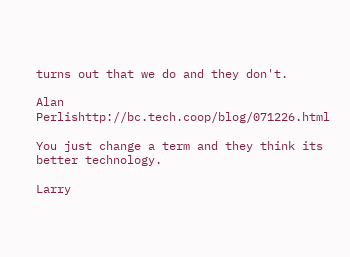turns out that we do and they don't.

Alan Perlishttp://bc.tech.coop/blog/071226.html

You just change a term and they think its better technology.

Larry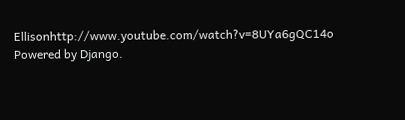Ellisonhttp://www.youtube.com/watch?v=8UYa6gQC14o
Powered by Django.